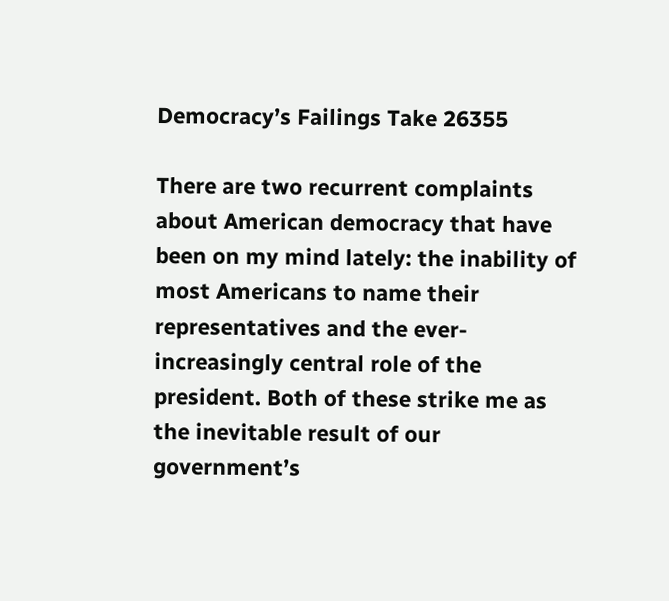Democracy’s Failings Take 26355

There are two recurrent complaints about American democracy that have been on my mind lately: the inability of most Americans to name their representatives and the ever-increasingly central role of the president. Both of these strike me as the inevitable result of our government’s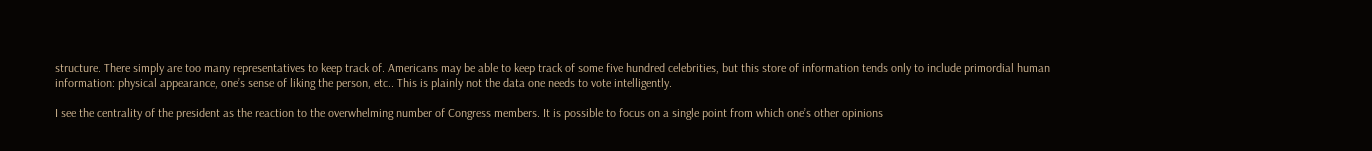structure. There simply are too many representatives to keep track of. Americans may be able to keep track of some five hundred celebrities, but this store of information tends only to include primordial human information: physical appearance, one’s sense of liking the person, etc.. This is plainly not the data one needs to vote intelligently.

I see the centrality of the president as the reaction to the overwhelming number of Congress members. It is possible to focus on a single point from which one’s other opinions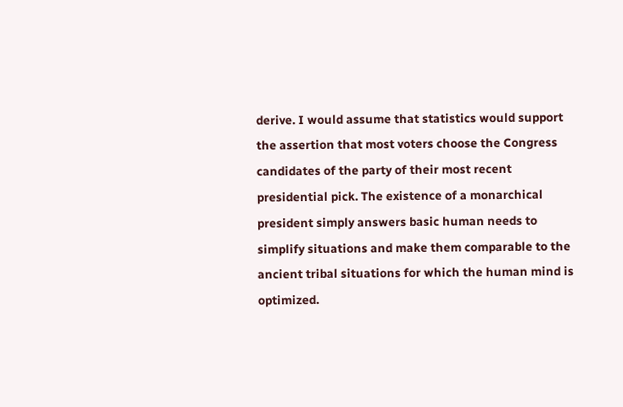derive. I would assume that statistics would support the assertion that most voters choose the Congress candidates of the party of their most recent presidential pick. The existence of a monarchical president simply answers basic human needs to simplify situations and make them comparable to the ancient tribal situations for which the human mind is optimized.